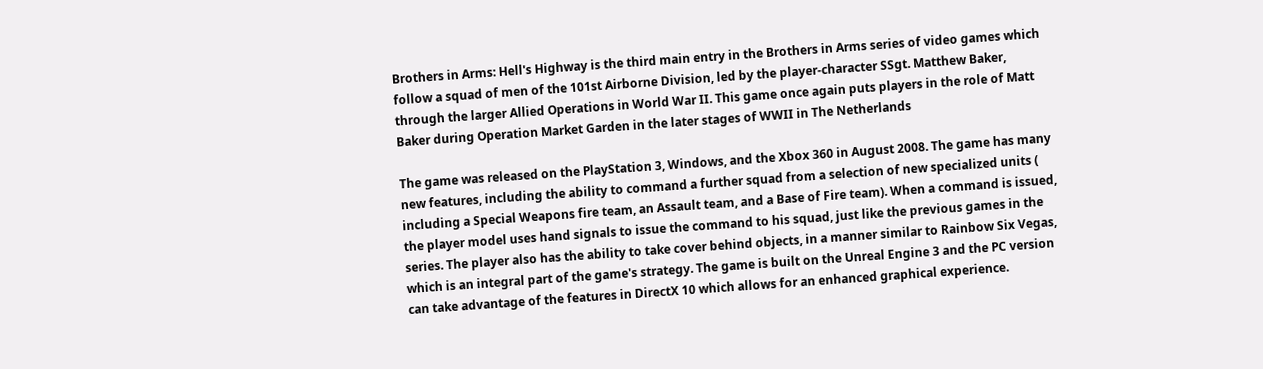Brothers in Arms: Hell's Highway is the third main entry in the Brothers in Arms series of video games which follow a squad of men of the 101st Airborne Division, led by the player-character SSgt. Matthew Baker, through the larger Allied Operations in World War II. This game once again puts players in the role of Matt Baker during Operation Market Garden in the later stages of WWII in The Netherlands

The game was released on the PlayStation 3, Windows, and the Xbox 360 in August 2008. The game has many new features, including the ability to command a further squad from a selection of new specialized units ( including a Special Weapons fire team, an Assault team, and a Base of Fire team). When a command is issued, the player model uses hand signals to issue the command to his squad, just like the previous games in the series. The player also has the ability to take cover behind objects, in a manner similar to Rainbow Six Vegas, which is an integral part of the game's strategy. The game is built on the Unreal Engine 3 and the PC version can take advantage of the features in DirectX 10 which allows for an enhanced graphical experience.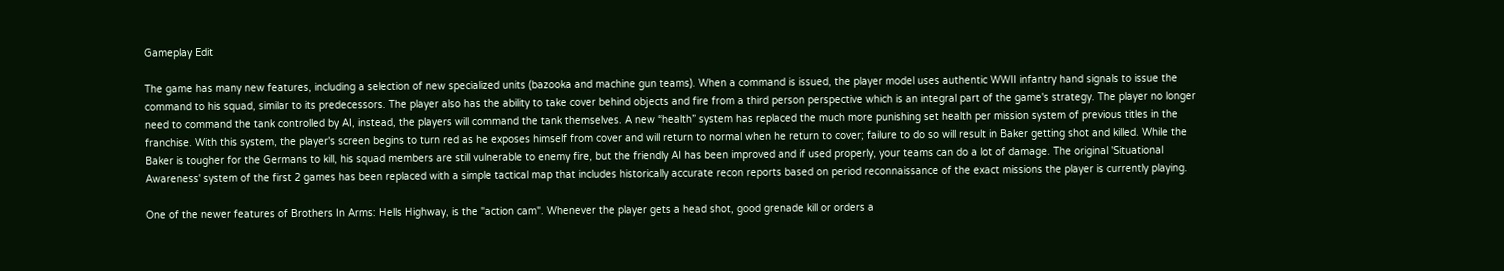Gameplay Edit

The game has many new features, including a selection of new specialized units (bazooka and machine gun teams). When a command is issued, the player model uses authentic WWII infantry hand signals to issue the command to his squad, similar to its predecessors. The player also has the ability to take cover behind objects and fire from a third person perspective which is an integral part of the game's strategy. The player no longer need to command the tank controlled by AI, instead, the players will command the tank themselves. A new “health” system has replaced the much more punishing set health per mission system of previous titles in the franchise. With this system, the player's screen begins to turn red as he exposes himself from cover and will return to normal when he return to cover; failure to do so will result in Baker getting shot and killed. While the Baker is tougher for the Germans to kill, his squad members are still vulnerable to enemy fire, but the friendly AI has been improved and if used properly, your teams can do a lot of damage. The original 'Situational Awareness' system of the first 2 games has been replaced with a simple tactical map that includes historically accurate recon reports based on period reconnaissance of the exact missions the player is currently playing.

One of the newer features of Brothers In Arms: Hells Highway, is the "action cam". Whenever the player gets a head shot, good grenade kill or orders a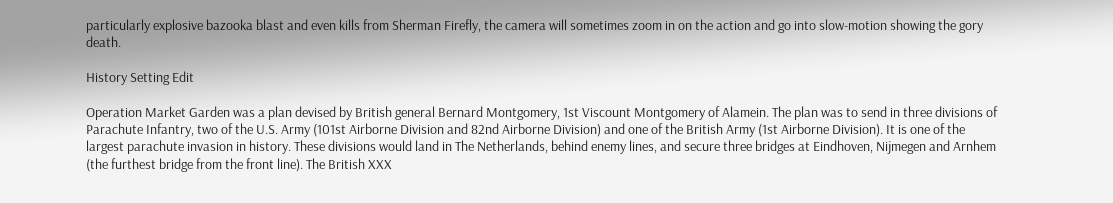particularly explosive bazooka blast and even kills from Sherman Firefly, the camera will sometimes zoom in on the action and go into slow-motion showing the gory death.

History Setting Edit

Operation Market Garden was a plan devised by British general Bernard Montgomery, 1st Viscount Montgomery of Alamein. The plan was to send in three divisions of Parachute Infantry, two of the U.S. Army (101st Airborne Division and 82nd Airborne Division) and one of the British Army (1st Airborne Division). It is one of the largest parachute invasion in history. These divisions would land in The Netherlands, behind enemy lines, and secure three bridges at Eindhoven, Nijmegen and Arnhem (the furthest bridge from the front line). The British XXX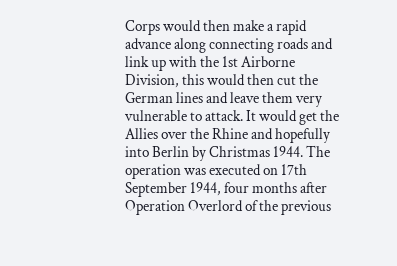Corps would then make a rapid advance along connecting roads and link up with the 1st Airborne Division, this would then cut the German lines and leave them very vulnerable to attack. It would get the Allies over the Rhine and hopefully into Berlin by Christmas 1944. The operation was executed on 17th September 1944, four months after Operation Overlord of the previous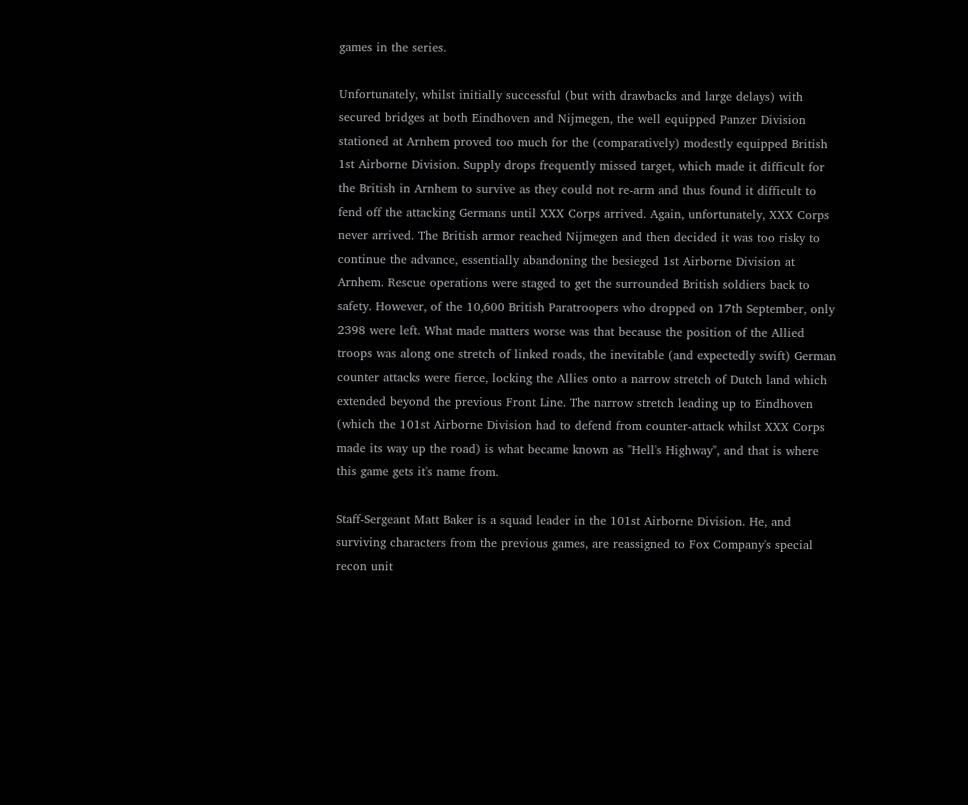games in the series.

Unfortunately, whilst initially successful (but with drawbacks and large delays) with secured bridges at both Eindhoven and Nijmegen, the well equipped Panzer Division stationed at Arnhem proved too much for the (comparatively) modestly equipped British 1st Airborne Division. Supply drops frequently missed target, which made it difficult for the British in Arnhem to survive as they could not re-arm and thus found it difficult to fend off the attacking Germans until XXX Corps arrived. Again, unfortunately, XXX Corps never arrived. The British armor reached Nijmegen and then decided it was too risky to continue the advance, essentially abandoning the besieged 1st Airborne Division at Arnhem. Rescue operations were staged to get the surrounded British soldiers back to safety. However, of the 10,600 British Paratroopers who dropped on 17th September, only 2398 were left. What made matters worse was that because the position of the Allied troops was along one stretch of linked roads, the inevitable (and expectedly swift) German counter attacks were fierce, locking the Allies onto a narrow stretch of Dutch land which extended beyond the previous Front Line. The narrow stretch leading up to Eindhoven (which the 101st Airborne Division had to defend from counter-attack whilst XXX Corps made its way up the road) is what became known as "Hell's Highway", and that is where this game gets it's name from.

Staff-Sergeant Matt Baker is a squad leader in the 101st Airborne Division. He, and surviving characters from the previous games, are reassigned to Fox Company's special recon unit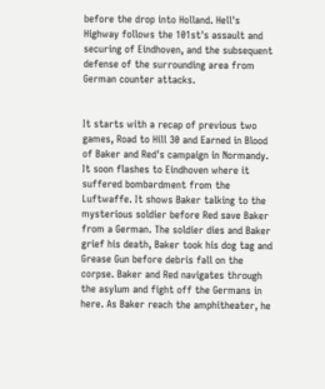before the drop into Holland. Hell's Highway follows the 101st's assault and securing of Eindhoven, and the subsequent defense of the surrounding area from German counter attacks.


It starts with a recap of previous two games, Road to Hill 30 and Earned in Blood of Baker and Red's campaign in Normandy. It soon flashes to Eindhoven where it suffered bombardment from the Luftwaffe. It shows Baker talking to the mysterious soldier before Red save Baker from a German. The soldier dies and Baker grief his death, Baker took his dog tag and Grease Gun before debris fall on the corpse. Baker and Red navigates through the asylum and fight off the Germans in here. As Baker reach the amphitheater, he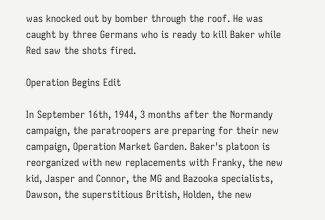was knocked out by bomber through the roof. He was caught by three Germans who is ready to kill Baker while Red saw the shots fired.

Operation Begins Edit

In September 16th, 1944, 3 months after the Normandy campaign, the paratroopers are preparing for their new campaign, Operation Market Garden. Baker's platoon is reorganized with new replacements with Franky, the new kid, Jasper and Connor, the MG and Bazooka specialists, Dawson, the superstitious British, Holden, the new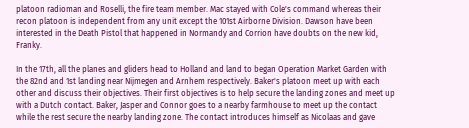platoon radioman and Roselli, the fire team member. Mac stayed with Cole's command whereas their recon platoon is independent from any unit except the 101st Airborne Division. Dawson have been interested in the Death Pistol that happened in Normandy and Corrion have doubts on the new kid, Franky.

In the 17th, all the planes and gliders head to Holland and land to began Operation Market Garden with the 82nd and 1st landing near Nijmegen and Arnhem respectively. Baker's platoon meet up with each other and discuss their objectives. Their first objectives is to help secure the landing zones and meet up with a Dutch contact. Baker, Jasper and Connor goes to a nearby farmhouse to meet up the contact while the rest secure the nearby landing zone. The contact introduces himself as Nicolaas and gave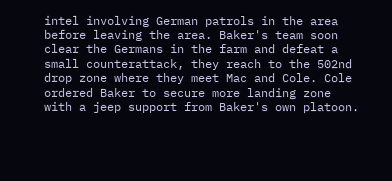intel involving German patrols in the area before leaving the area. Baker's team soon clear the Germans in the farm and defeat a small counterattack, they reach to the 502nd drop zone where they meet Mac and Cole. Cole ordered Baker to secure more landing zone with a jeep support from Baker's own platoon.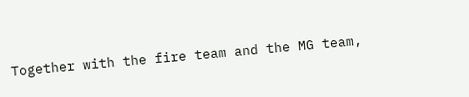Together with the fire team and the MG team,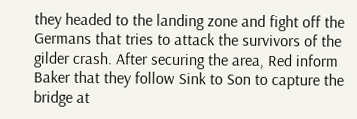they headed to the landing zone and fight off the Germans that tries to attack the survivors of the gilder crash. After securing the area, Red inform Baker that they follow Sink to Son to capture the bridge at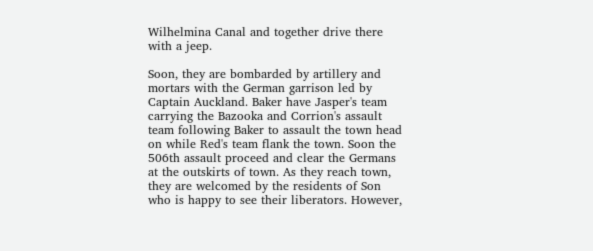Wilhelmina Canal and together drive there with a jeep.

Soon, they are bombarded by artillery and mortars with the German garrison led by Captain Auckland. Baker have Jasper's team carrying the Bazooka and Corrion's assault team following Baker to assault the town head on while Red's team flank the town. Soon the 506th assault proceed and clear the Germans at the outskirts of town. As they reach town, they are welcomed by the residents of Son who is happy to see their liberators. However,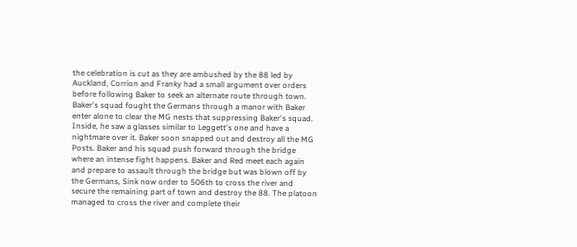the celebration is cut as they are ambushed by the 88 led by Auckland, Corrion and Franky had a small argument over orders before following Baker to seek an alternate route through town. Baker's squad fought the Germans through a manor with Baker enter alone to clear the MG nests that suppressing Baker's squad. Inside, he saw a glasses similar to Leggett's one and have a nightmare over it. Baker soon snapped out and destroy all the MG Posts. Baker and his squad push forward through the bridge where an intense fight happens. Baker and Red meet each again and prepare to assault through the bridge but was blown off by the Germans, Sink now order to 506th to cross the river and secure the remaining part of town and destroy the 88. The platoon managed to cross the river and complete their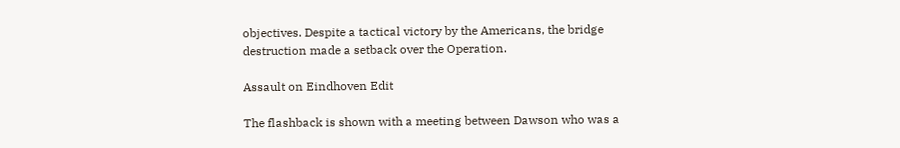objectives. Despite a tactical victory by the Americans, the bridge destruction made a setback over the Operation.

Assault on Eindhoven Edit

The flashback is shown with a meeting between Dawson who was a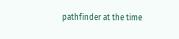pathfinder at the time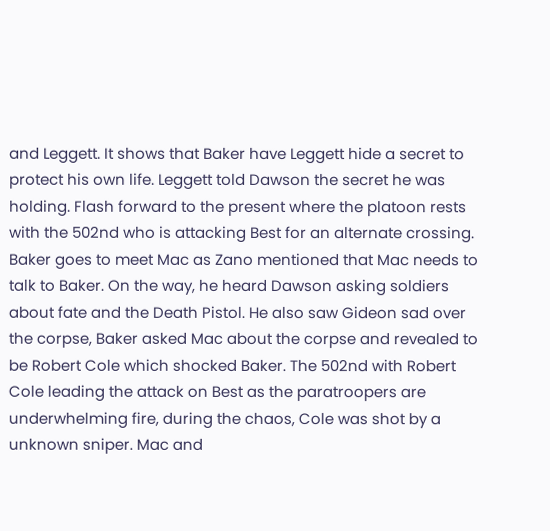and Leggett. It shows that Baker have Leggett hide a secret to protect his own life. Leggett told Dawson the secret he was holding. Flash forward to the present where the platoon rests with the 502nd who is attacking Best for an alternate crossing. Baker goes to meet Mac as Zano mentioned that Mac needs to talk to Baker. On the way, he heard Dawson asking soldiers about fate and the Death Pistol. He also saw Gideon sad over the corpse, Baker asked Mac about the corpse and revealed to be Robert Cole which shocked Baker. The 502nd with Robert Cole leading the attack on Best as the paratroopers are underwhelming fire, during the chaos, Cole was shot by a unknown sniper. Mac and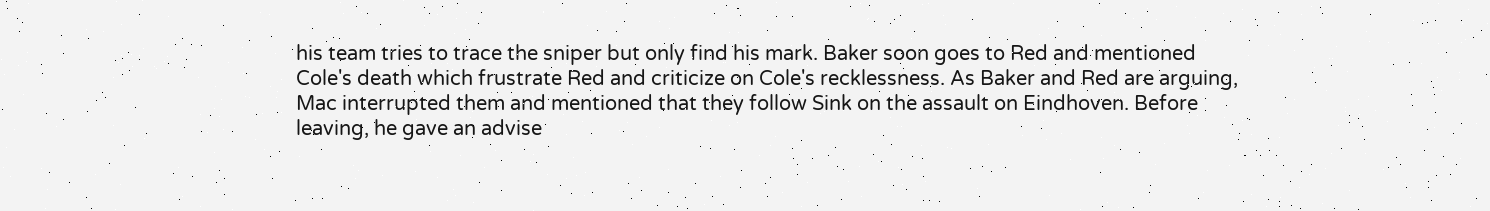his team tries to trace the sniper but only find his mark. Baker soon goes to Red and mentioned Cole's death which frustrate Red and criticize on Cole's recklessness. As Baker and Red are arguing, Mac interrupted them and mentioned that they follow Sink on the assault on Eindhoven. Before leaving, he gave an advise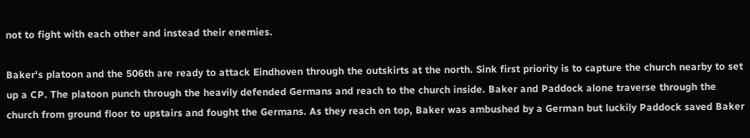not to fight with each other and instead their enemies.

Baker's platoon and the 506th are ready to attack Eindhoven through the outskirts at the north. Sink first priority is to capture the church nearby to set up a CP. The platoon punch through the heavily defended Germans and reach to the church inside. Baker and Paddock alone traverse through the church from ground floor to upstairs and fought the Germans. As they reach on top, Baker was ambushed by a German but luckily Paddock saved Baker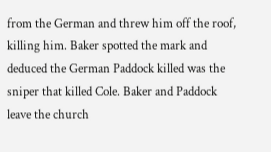from the German and threw him off the roof, killing him. Baker spotted the mark and deduced the German Paddock killed was the sniper that killed Cole. Baker and Paddock leave the church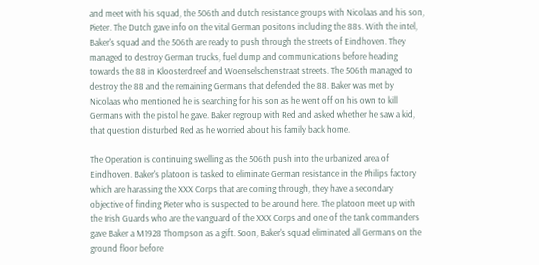and meet with his squad, the 506th and dutch resistance groups with Nicolaas and his son, Pieter. The Dutch gave info on the vital German positons including the 88s. With the intel, Baker's squad and the 506th are ready to push through the streets of Eindhoven. They managed to destroy German trucks, fuel dump and communications before heading towards the 88 in Kloosterdreef and Woenselschenstraat streets. The 506th managed to destroy the 88 and the remaining Germans that defended the 88. Baker was met by Nicolaas who mentioned he is searching for his son as he went off on his own to kill Germans with the pistol he gave. Baker regroup with Red and asked whether he saw a kid, that question disturbed Red as he worried about his family back home.

The Operation is continuing swelling as the 506th push into the urbanized area of Eindhoven. Baker's platoon is tasked to eliminate German resistance in the Philips factory which are harassing the XXX Corps that are coming through, they have a secondary objective of finding Pieter who is suspected to be around here. The platoon meet up with the Irish Guards who are the vanguard of the XXX Corps and one of the tank commanders gave Baker a M1928 Thompson as a gift. Soon, Baker's squad eliminated all Germans on the ground floor before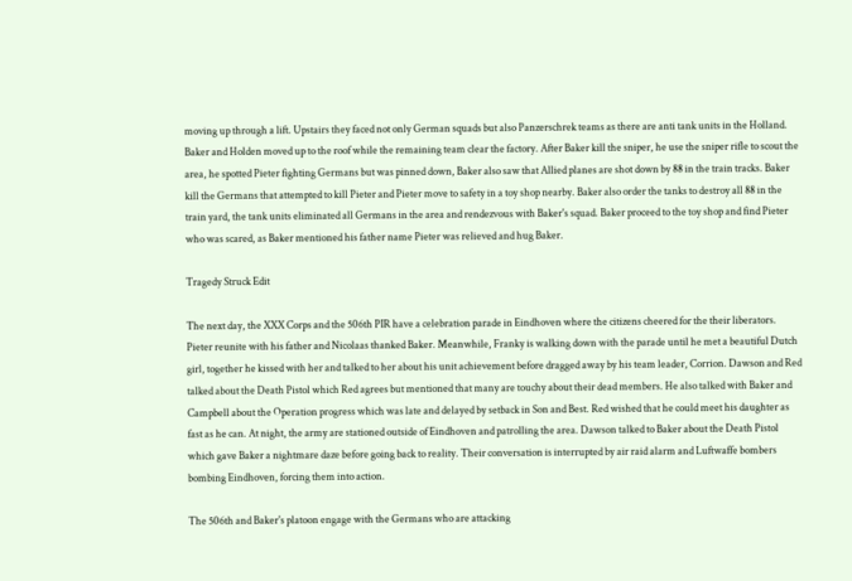moving up through a lift. Upstairs they faced not only German squads but also Panzerschrek teams as there are anti tank units in the Holland. Baker and Holden moved up to the roof while the remaining team clear the factory. After Baker kill the sniper, he use the sniper rifle to scout the area, he spotted Pieter fighting Germans but was pinned down, Baker also saw that Allied planes are shot down by 88 in the train tracks. Baker kill the Germans that attempted to kill Pieter and Pieter move to safety in a toy shop nearby. Baker also order the tanks to destroy all 88 in the train yard, the tank units eliminated all Germans in the area and rendezvous with Baker's squad. Baker proceed to the toy shop and find Pieter who was scared, as Baker mentioned his father name Pieter was relieved and hug Baker.

Tragedy Struck Edit

The next day, the XXX Corps and the 506th PIR have a celebration parade in Eindhoven where the citizens cheered for the their liberators. Pieter reunite with his father and Nicolaas thanked Baker. Meanwhile, Franky is walking down with the parade until he met a beautiful Dutch girl, together he kissed with her and talked to her about his unit achievement before dragged away by his team leader, Corrion. Dawson and Red talked about the Death Pistol which Red agrees but mentioned that many are touchy about their dead members. He also talked with Baker and Campbell about the Operation progress which was late and delayed by setback in Son and Best. Red wished that he could meet his daughter as fast as he can. At night, the army are stationed outside of Eindhoven and patrolling the area. Dawson talked to Baker about the Death Pistol which gave Baker a nightmare daze before going back to reality. Their conversation is interrupted by air raid alarm and Luftwaffe bombers bombing Eindhoven, forcing them into action.

The 506th and Baker's platoon engage with the Germans who are attacking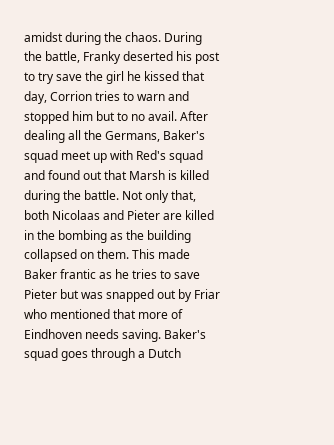amidst during the chaos. During the battle, Franky deserted his post to try save the girl he kissed that day, Corrion tries to warn and stopped him but to no avail. After dealing all the Germans, Baker's squad meet up with Red's squad and found out that Marsh is killed during the battle. Not only that, both Nicolaas and Pieter are killed in the bombing as the building collapsed on them. This made Baker frantic as he tries to save Pieter but was snapped out by Friar who mentioned that more of Eindhoven needs saving. Baker's squad goes through a Dutch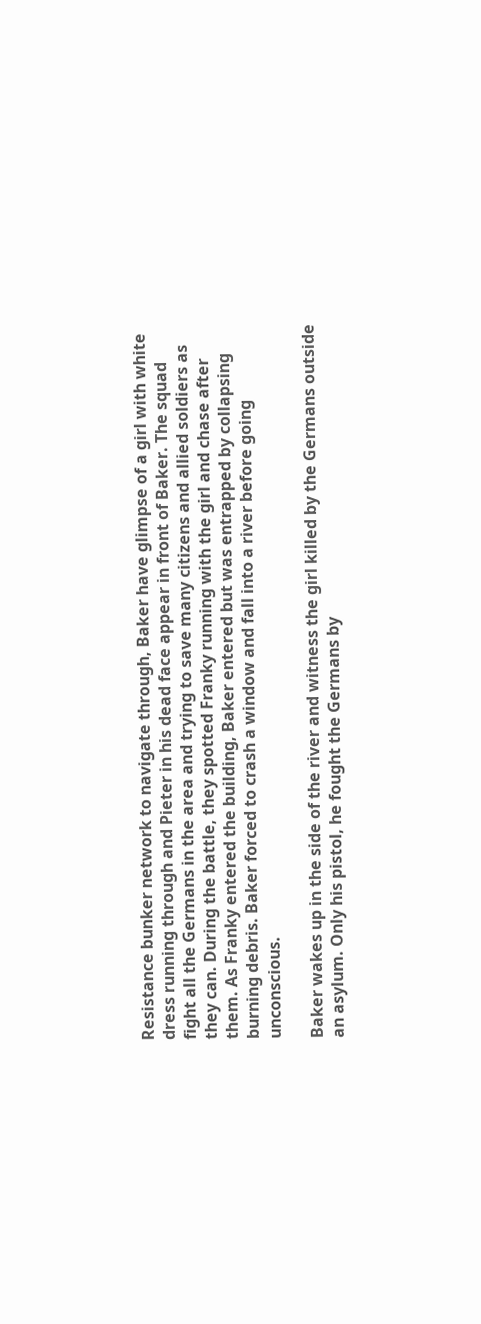Resistance bunker network to navigate through, Baker have glimpse of a girl with white dress running through and Pieter in his dead face appear in front of Baker. The squad fight all the Germans in the area and trying to save many citizens and allied soldiers as they can. During the battle, they spotted Franky running with the girl and chase after them. As Franky entered the building, Baker entered but was entrapped by collapsing burning debris. Baker forced to crash a window and fall into a river before going unconscious.

Baker wakes up in the side of the river and witness the girl killed by the Germans outside an asylum. Only his pistol, he fought the Germans by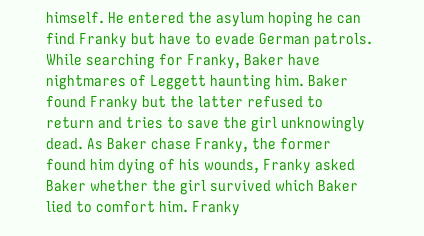himself. He entered the asylum hoping he can find Franky but have to evade German patrols. While searching for Franky, Baker have nightmares of Leggett haunting him. Baker found Franky but the latter refused to return and tries to save the girl unknowingly dead. As Baker chase Franky, the former found him dying of his wounds, Franky asked Baker whether the girl survived which Baker lied to comfort him. Franky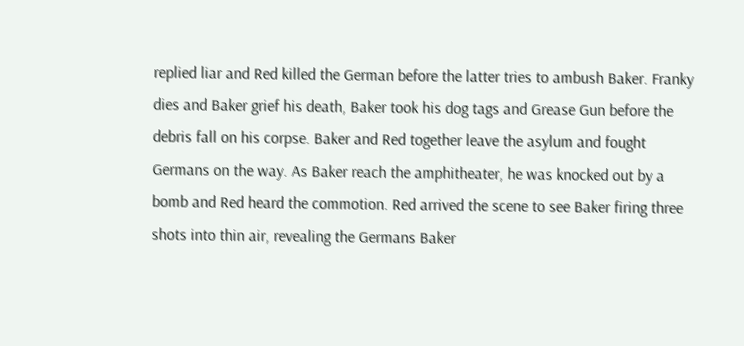replied liar and Red killed the German before the latter tries to ambush Baker. Franky dies and Baker grief his death, Baker took his dog tags and Grease Gun before the debris fall on his corpse. Baker and Red together leave the asylum and fought Germans on the way. As Baker reach the amphitheater, he was knocked out by a bomb and Red heard the commotion. Red arrived the scene to see Baker firing three shots into thin air, revealing the Germans Baker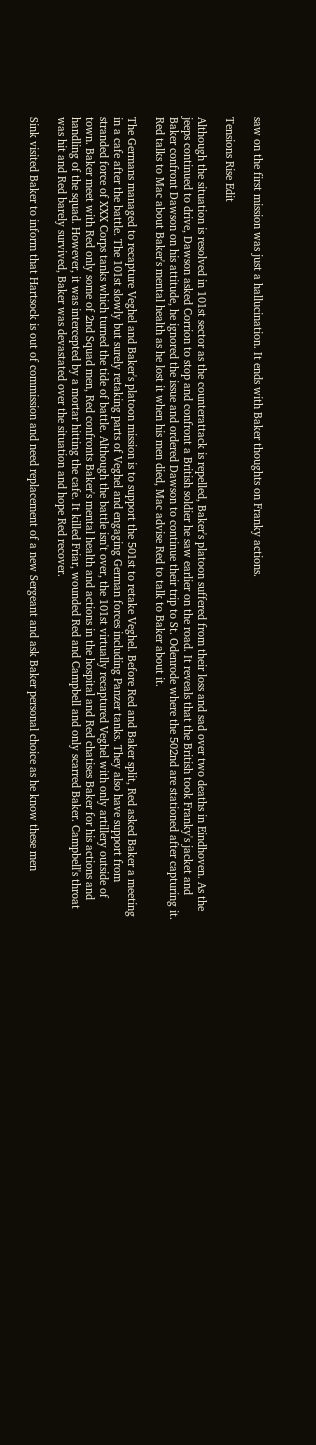saw on the first mission was just a hallucination. It ends with Baker thoughts on Franky actions.

Tensions Rise Edit

Although the situation is resolved in 101st sector as the counterattack is repelled, Baker's platoon suffered from their loss and sad over two deaths in Eindhoven. As the jeeps continued to drive, Dawson asked Corrion to stop and confront a British soldier he saw earlier on the road. It reveals that the British took Franky's jacket and Baker confront Dawson on his attitude, he ignored the issue and ordered Dawson to continue their trip to St. Odenrode where the 502nd are stationed after capturing it. Red talks to Mac about Baker's mental health as he lost it when his men died, Mac advise Red to talk to Baker about it.

The Germans managed to recapture Veghel and Baker's platoon mission is to support the 501st to retake Veghel. Before Red and Baker split, Red asked Baker a meeting in a cafe after the battle. The 101st slowly but surely retaking parts of Veghel and engaging German forces including Panzer tanks. They also have support from stranded force of XXX Corps tanks which turned the tide of battle. Although the battle isn't over, the 101st virtually recaptured Veghel with only artillery outside of town. Baker meet with Red only some of 2nd Squad men, Red confronts Baker's mental health and actions in the hospital and Red chatises Baker for his actions and handling of the squad. However, it was intercepted by a mortar hitting the cafe. It killed Friar, wounded Red and Campbell and only scarred Baker. Campbell's throat was hit and Red barely survived, Baker was devastated over the situation and hope Red recover.

Sink visited Baker to inform that Hartsock is out of commission and need replacement of a new Sergeant and ask Baker personal choice as he know these men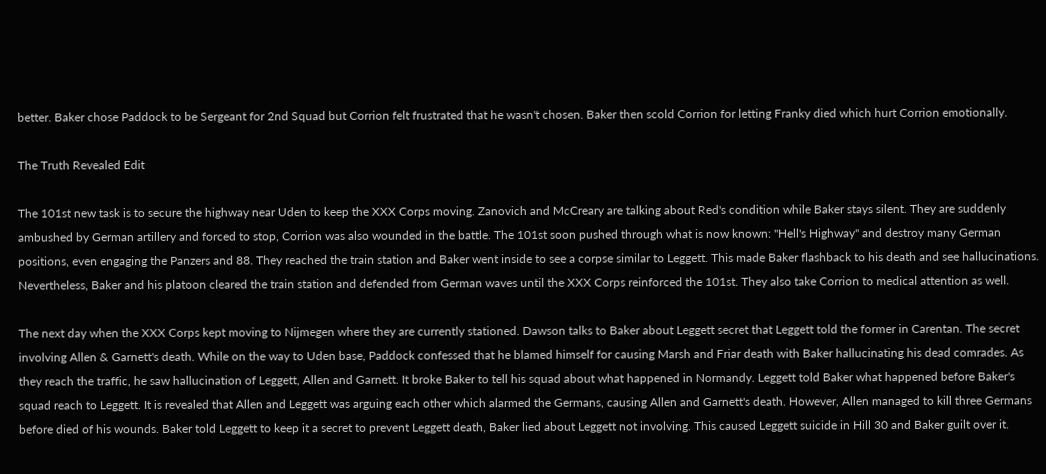better. Baker chose Paddock to be Sergeant for 2nd Squad but Corrion felt frustrated that he wasn't chosen. Baker then scold Corrion for letting Franky died which hurt Corrion emotionally.

The Truth Revealed Edit

The 101st new task is to secure the highway near Uden to keep the XXX Corps moving. Zanovich and McCreary are talking about Red's condition while Baker stays silent. They are suddenly ambushed by German artillery and forced to stop, Corrion was also wounded in the battle. The 101st soon pushed through what is now known: "Hell's Highway" and destroy many German positions, even engaging the Panzers and 88. They reached the train station and Baker went inside to see a corpse similar to Leggett. This made Baker flashback to his death and see hallucinations. Nevertheless, Baker and his platoon cleared the train station and defended from German waves until the XXX Corps reinforced the 101st. They also take Corrion to medical attention as well.

The next day when the XXX Corps kept moving to Nijmegen where they are currently stationed. Dawson talks to Baker about Leggett secret that Leggett told the former in Carentan. The secret involving Allen & Garnett's death. While on the way to Uden base, Paddock confessed that he blamed himself for causing Marsh and Friar death with Baker hallucinating his dead comrades. As they reach the traffic, he saw hallucination of Leggett, Allen and Garnett. It broke Baker to tell his squad about what happened in Normandy. Leggett told Baker what happened before Baker's squad reach to Leggett. It is revealed that Allen and Leggett was arguing each other which alarmed the Germans, causing Allen and Garnett's death. However, Allen managed to kill three Germans before died of his wounds. Baker told Leggett to keep it a secret to prevent Leggett death, Baker lied about Leggett not involving. This caused Leggett suicide in Hill 30 and Baker guilt over it.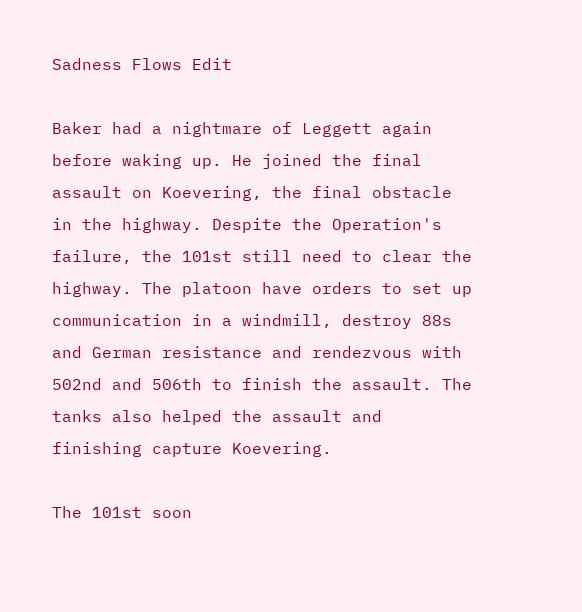Sadness Flows Edit

Baker had a nightmare of Leggett again before waking up. He joined the final assault on Koevering, the final obstacle in the highway. Despite the Operation's failure, the 101st still need to clear the highway. The platoon have orders to set up communication in a windmill, destroy 88s and German resistance and rendezvous with 502nd and 506th to finish the assault. The tanks also helped the assault and finishing capture Koevering.

The 101st soon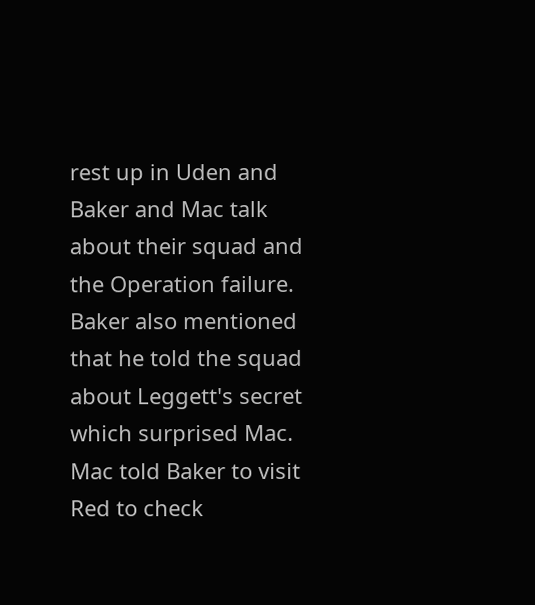rest up in Uden and Baker and Mac talk about their squad and the Operation failure. Baker also mentioned that he told the squad about Leggett's secret which surprised Mac. Mac told Baker to visit Red to check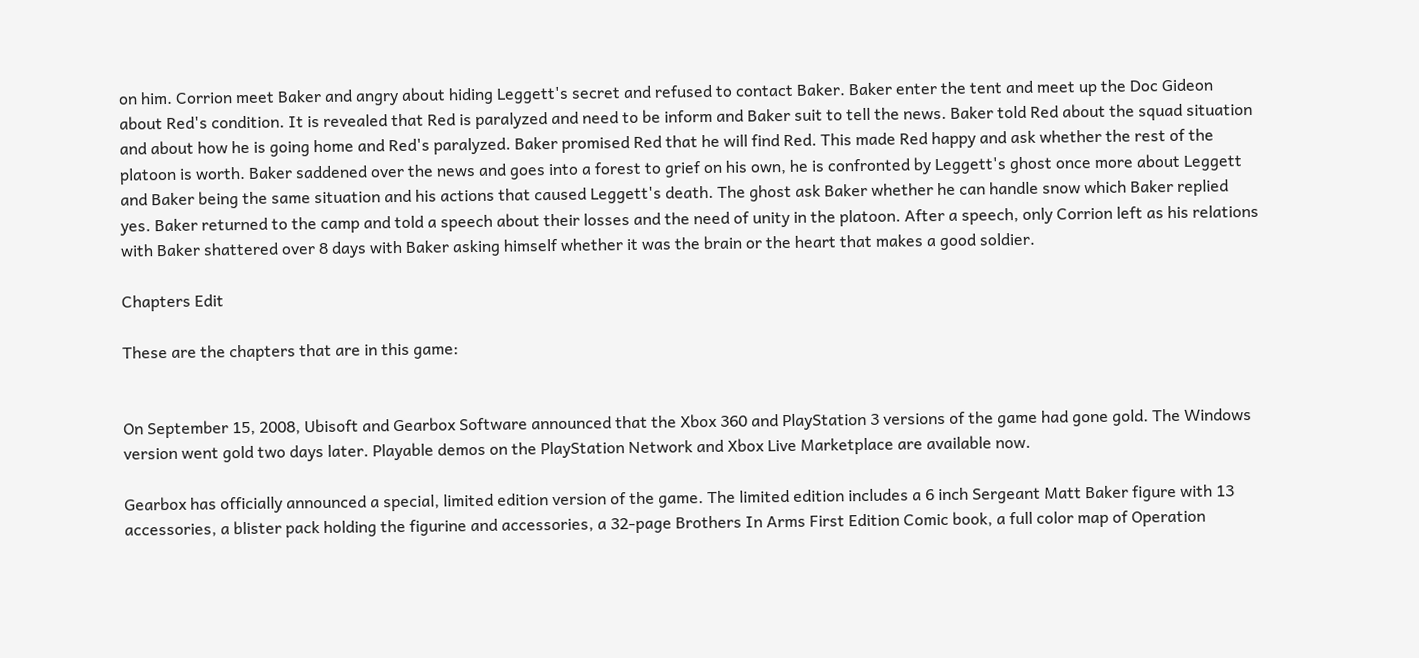on him. Corrion meet Baker and angry about hiding Leggett's secret and refused to contact Baker. Baker enter the tent and meet up the Doc Gideon about Red's condition. It is revealed that Red is paralyzed and need to be inform and Baker suit to tell the news. Baker told Red about the squad situation and about how he is going home and Red's paralyzed. Baker promised Red that he will find Red. This made Red happy and ask whether the rest of the platoon is worth. Baker saddened over the news and goes into a forest to grief on his own, he is confronted by Leggett's ghost once more about Leggett and Baker being the same situation and his actions that caused Leggett's death. The ghost ask Baker whether he can handle snow which Baker replied yes. Baker returned to the camp and told a speech about their losses and the need of unity in the platoon. After a speech, only Corrion left as his relations with Baker shattered over 8 days with Baker asking himself whether it was the brain or the heart that makes a good soldier.

Chapters Edit

These are the chapters that are in this game:


On September 15, 2008, Ubisoft and Gearbox Software announced that the Xbox 360 and PlayStation 3 versions of the game had gone gold. The Windows version went gold two days later. Playable demos on the PlayStation Network and Xbox Live Marketplace are available now.

Gearbox has officially announced a special, limited edition version of the game. The limited edition includes a 6 inch Sergeant Matt Baker figure with 13 accessories, a blister pack holding the figurine and accessories, a 32-page Brothers In Arms First Edition Comic book, a full color map of Operation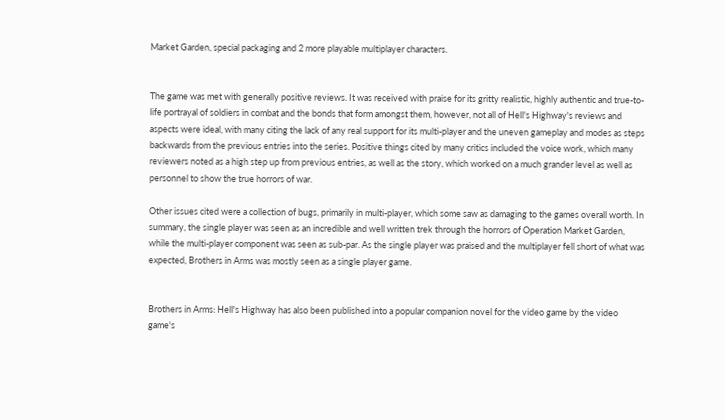Market Garden, special packaging and 2 more playable multiplayer characters.


The game was met with generally positive reviews. It was received with praise for its gritty realistic, highly authentic and true-to-life portrayal of soldiers in combat and the bonds that form amongst them, however, not all of Hell's Highway's reviews and aspects were ideal, with many citing the lack of any real support for its multi-player and the uneven gameplay and modes as steps backwards from the previous entries into the series. Positive things cited by many critics included the voice work, which many reviewers noted as a high step up from previous entries, as well as the story, which worked on a much grander level as well as personnel to show the true horrors of war.

Other issues cited were a collection of bugs, primarily in multi-player, which some saw as damaging to the games overall worth. In summary, the single player was seen as an incredible and well written trek through the horrors of Operation Market Garden, while the multi-player component was seen as sub-par. As the single player was praised and the multiplayer fell short of what was expected, Brothers in Arms was mostly seen as a single player game.


Brothers in Arms: Hell's Highway has also been published into a popular companion novel for the video game by the video game's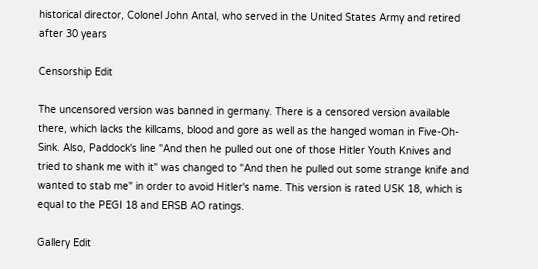historical director, Colonel John Antal, who served in the United States Army and retired after 30 years

Censorship Edit

The uncensored version was banned in germany. There is a censored version available there, which lacks the killcams, blood and gore as well as the hanged woman in Five-Oh-Sink. Also, Paddock's line "And then he pulled out one of those Hitler Youth Knives and tried to shank me with it" was changed to "And then he pulled out some strange knife and wanted to stab me" in order to avoid Hitler's name. This version is rated USK 18, which is equal to the PEGI 18 and ERSB AO ratings.

Gallery Edit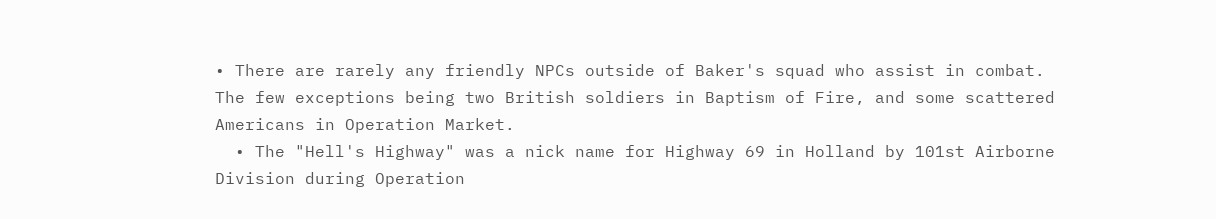• There are rarely any friendly NPCs outside of Baker's squad who assist in combat. The few exceptions being two British soldiers in Baptism of Fire, and some scattered Americans in Operation Market.
  • The "Hell's Highway" was a nick name for Highway 69 in Holland by 101st Airborne Division during Operation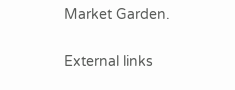Market Garden.

External links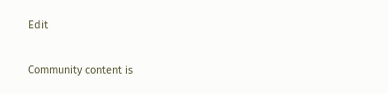Edit

Community content is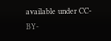available under CC-BY-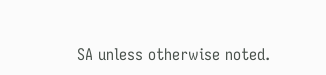SA unless otherwise noted.